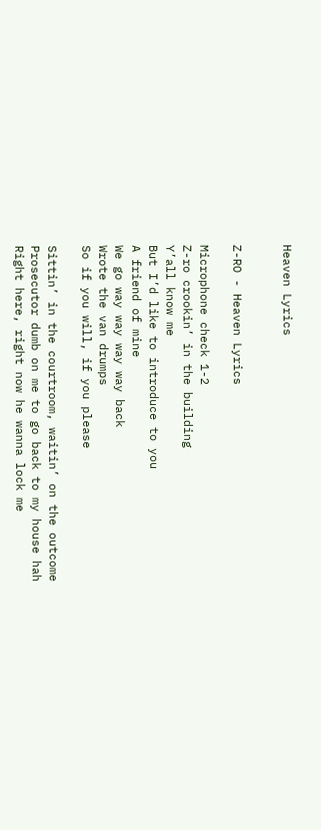Heaven Lyrics


Z-RO - Heaven Lyrics

Microphone check 1-2
Z-ro crookin’ in the building
Y’all know me
But I’d like to introduce to you
A friend of mine
We go way way way way back
Wrote the van drumps
So if you will, if you please

Sittin’ in the courtroom, waitin’ on the outcome
Prosecutor dumb on me to go back to my house hah
Right here, right now he wanna lock me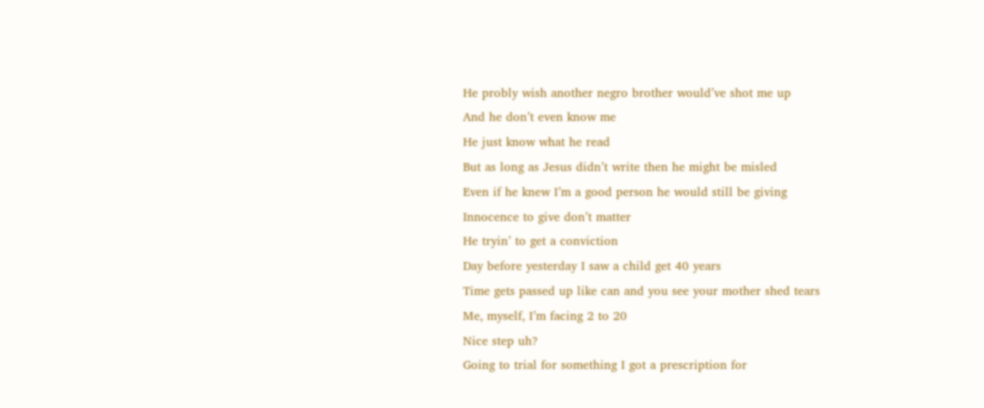He probly wish another negro brother would’ve shot me up
And he don’t even know me
He just know what he read
But as long as Jesus didn’t write then he might be misled
Even if he knew I’m a good person he would still be giving
Innocence to give don’t matter
He tryin’ to get a conviction
Day before yesterday I saw a child get 40 years
Time gets passed up like can and you see your mother shed tears
Me, myself, I’m facing 2 to 20
Nice step uh?
Going to trial for something I got a prescription for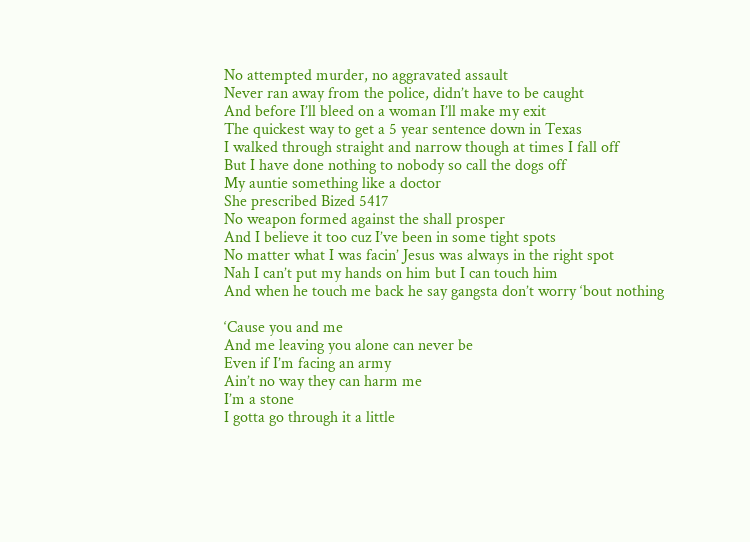No attempted murder, no aggravated assault
Never ran away from the police, didn’t have to be caught
And before I’ll bleed on a woman I’ll make my exit
The quickest way to get a 5 year sentence down in Texas
I walked through straight and narrow though at times I fall off
But I have done nothing to nobody so call the dogs off
My auntie something like a doctor
She prescribed Bized 5417
No weapon formed against the shall prosper
And I believe it too cuz I’ve been in some tight spots
No matter what I was facin’ Jesus was always in the right spot
Nah I can’t put my hands on him but I can touch him
And when he touch me back he say gangsta don’t worry ‘bout nothing

‘Cause you and me
And me leaving you alone can never be
Even if I’m facing an army
Ain’t no way they can harm me
I’m a stone
I gotta go through it a little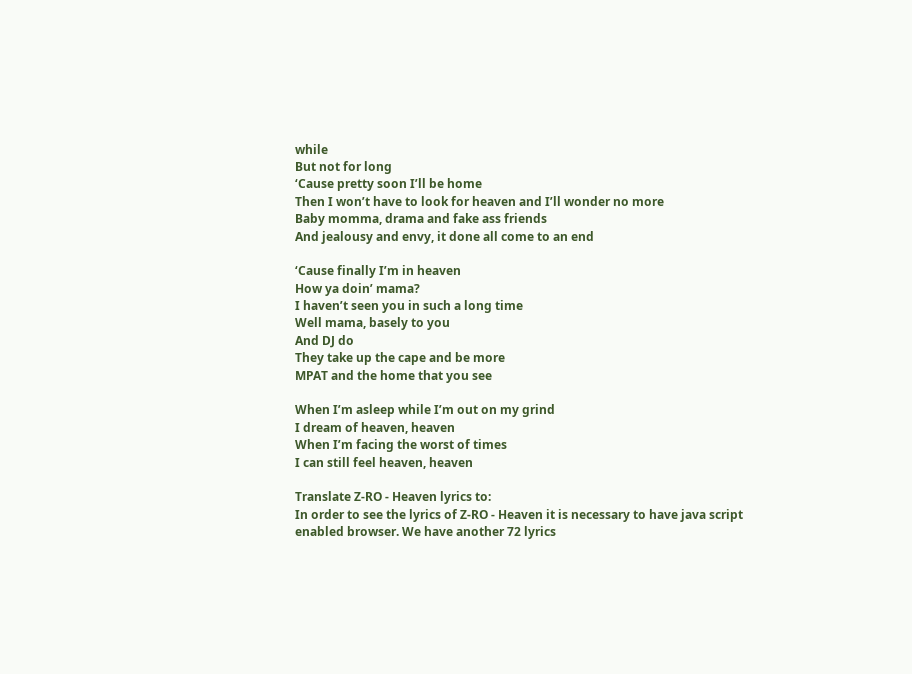while
But not for long
‘Cause pretty soon I’ll be home
Then I won’t have to look for heaven and I’ll wonder no more
Baby momma, drama and fake ass friends
And jealousy and envy, it done all come to an end

‘Cause finally I’m in heaven
How ya doin’ mama?
I haven’t seen you in such a long time
Well mama, basely to you
And DJ do
They take up the cape and be more
MPAT and the home that you see

When I’m asleep while I’m out on my grind
I dream of heaven, heaven
When I’m facing the worst of times
I can still feel heaven, heaven

Translate Z-RO - Heaven lyrics to:
In order to see the lyrics of Z-RO - Heaven it is necessary to have java script enabled browser. We have another 72 lyrics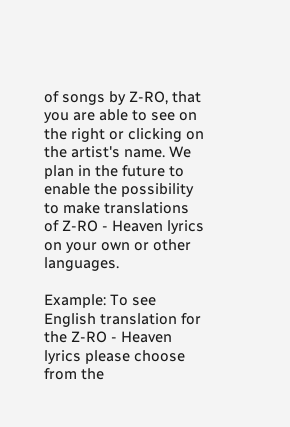of songs by Z-RO, that you are able to see on the right or clicking on the artist's name. We plan in the future to enable the possibility to make translations of Z-RO - Heaven lyrics on your own or other languages.

Example: To see English translation for the Z-RO - Heaven lyrics please choose from the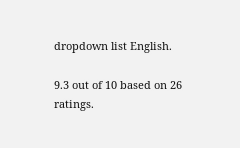dropdown list English.

9.3 out of 10 based on 26 ratings.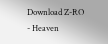Download Z-RO - Heaven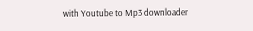with Youtube to Mp3 downloader